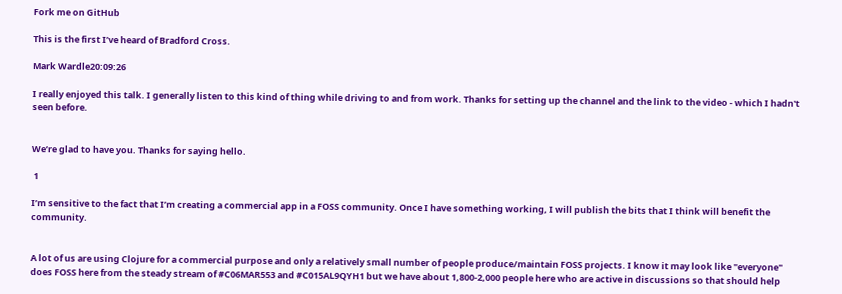Fork me on GitHub

This is the first I’ve heard of Bradford Cross.

Mark Wardle20:09:26

I really enjoyed this talk. I generally listen to this kind of thing while driving to and from work. Thanks for setting up the channel and the link to the video - which I hadn't seen before.


We’re glad to have you. Thanks for saying hello.

 1

I’m sensitive to the fact that I’m creating a commercial app in a FOSS community. Once I have something working, I will publish the bits that I think will benefit the community.


A lot of us are using Clojure for a commercial purpose and only a relatively small number of people produce/maintain FOSS projects. I know it may look like "everyone" does FOSS here from the steady stream of #C06MAR553 and #C015AL9QYH1 but we have about 1,800-2,000 people here who are active in discussions so that should help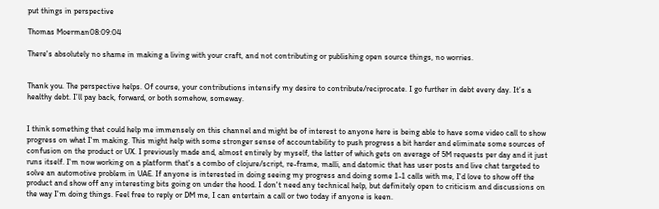put things in perspective

Thomas Moerman08:09:04

There's absolutely no shame in making a living with your craft, and not contributing or publishing open source things, no worries.


Thank you. The perspective helps. Of course, your contributions intensify my desire to contribute/reciprocate. I go further in debt every day. It’s a healthy debt. I’ll pay back, forward, or both somehow, someway.


I think something that could help me immensely on this channel and might be of interest to anyone here is being able to have some video call to show progress on what I'm making. This might help with some stronger sense of accountability to push progress a bit harder and eliminate some sources of confusion on the product or UX. I previously made and, almost entirely by myself, the latter of which gets on average of 5M requests per day and it just runs itself. I'm now working on a platform that's a combo of clojure/script, re-frame, malli, and datomic that has user posts and live chat targeted to solve an automotive problem in UAE. If anyone is interested in doing seeing my progress and doing some 1-1 calls with me, I'd love to show off the product and show off any interesting bits going on under the hood. I don't need any technical help, but definitely open to criticism and discussions on the way I'm doing things. Feel free to reply or DM me, I can entertain a call or two today if anyone is keen.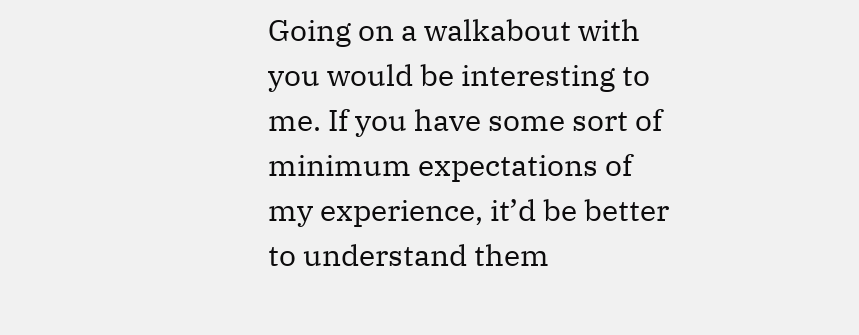Going on a walkabout with you would be interesting to me. If you have some sort of minimum expectations of my experience, it’d be better to understand them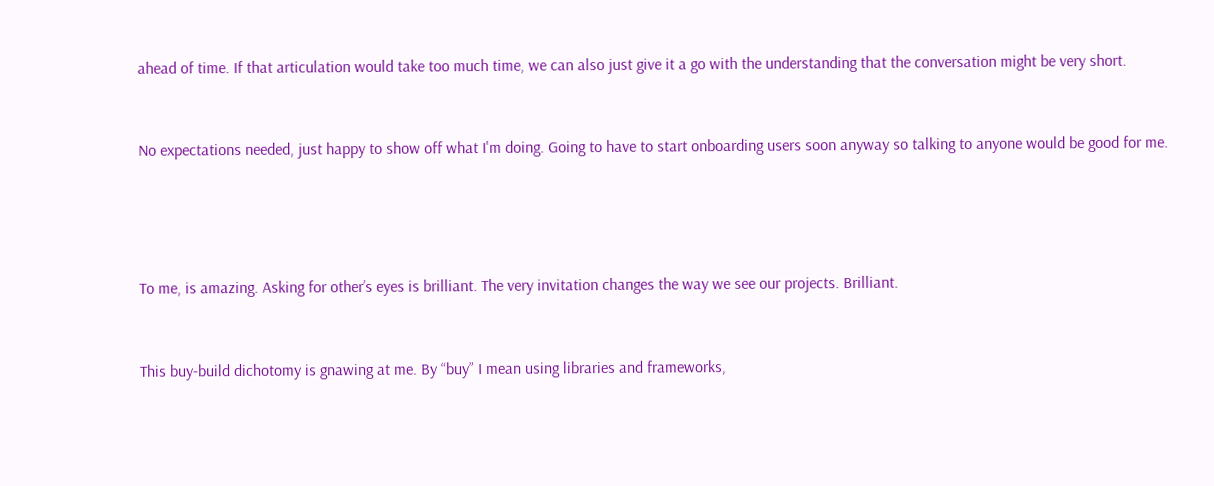ahead of time. If that articulation would take too much time, we can also just give it a go with the understanding that the conversation might be very short.


No expectations needed, just happy to show off what I'm doing. Going to have to start onboarding users soon anyway so talking to anyone would be good for me.




To me, is amazing. Asking for other’s eyes is brilliant. The very invitation changes the way we see our projects. Brilliant.


This buy-build dichotomy is gnawing at me. By “buy” I mean using libraries and frameworks,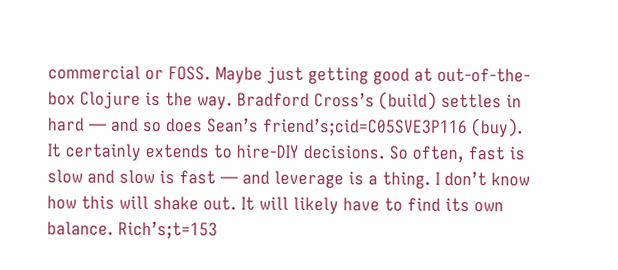commercial or FOSS. Maybe just getting good at out-of-the-box Clojure is the way. Bradford Cross’s (build) settles in hard — and so does Sean’s friend’s;cid=C05SVE3P116 (buy). It certainly extends to hire-DIY decisions. So often, fast is slow and slow is fast — and leverage is a thing. I don’t know how this will shake out. It will likely have to find its own balance. Rich’s;t=153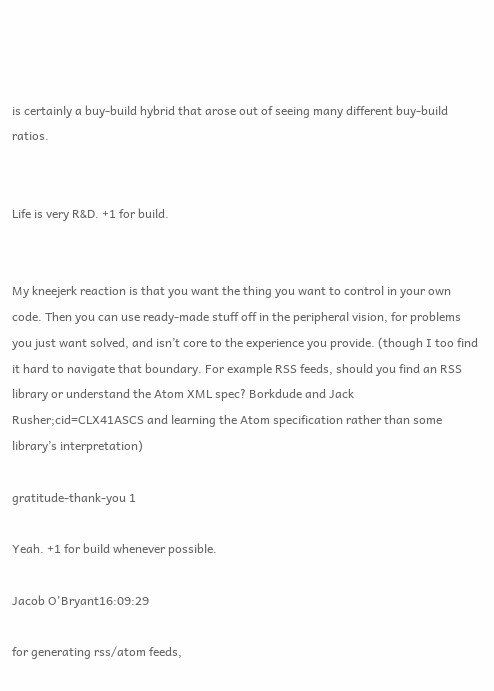is certainly a buy-build hybrid that arose out of seeing many different buy-build ratios.


Life is very R&D. +1 for build.


My kneejerk reaction is that you want the thing you want to control in your own code. Then you can use ready-made stuff off in the peripheral vision, for problems you just want solved, and isn’t core to the experience you provide. (though I too find it hard to navigate that boundary. For example RSS feeds, should you find an RSS library or understand the Atom XML spec? Borkdude and Jack Rusher;cid=CLX41ASCS and learning the Atom specification rather than some library’s interpretation)

gratitude-thank-you 1

Yeah. +1 for build whenever possible.

Jacob O'Bryant16:09:29

for generating rss/atom feeds,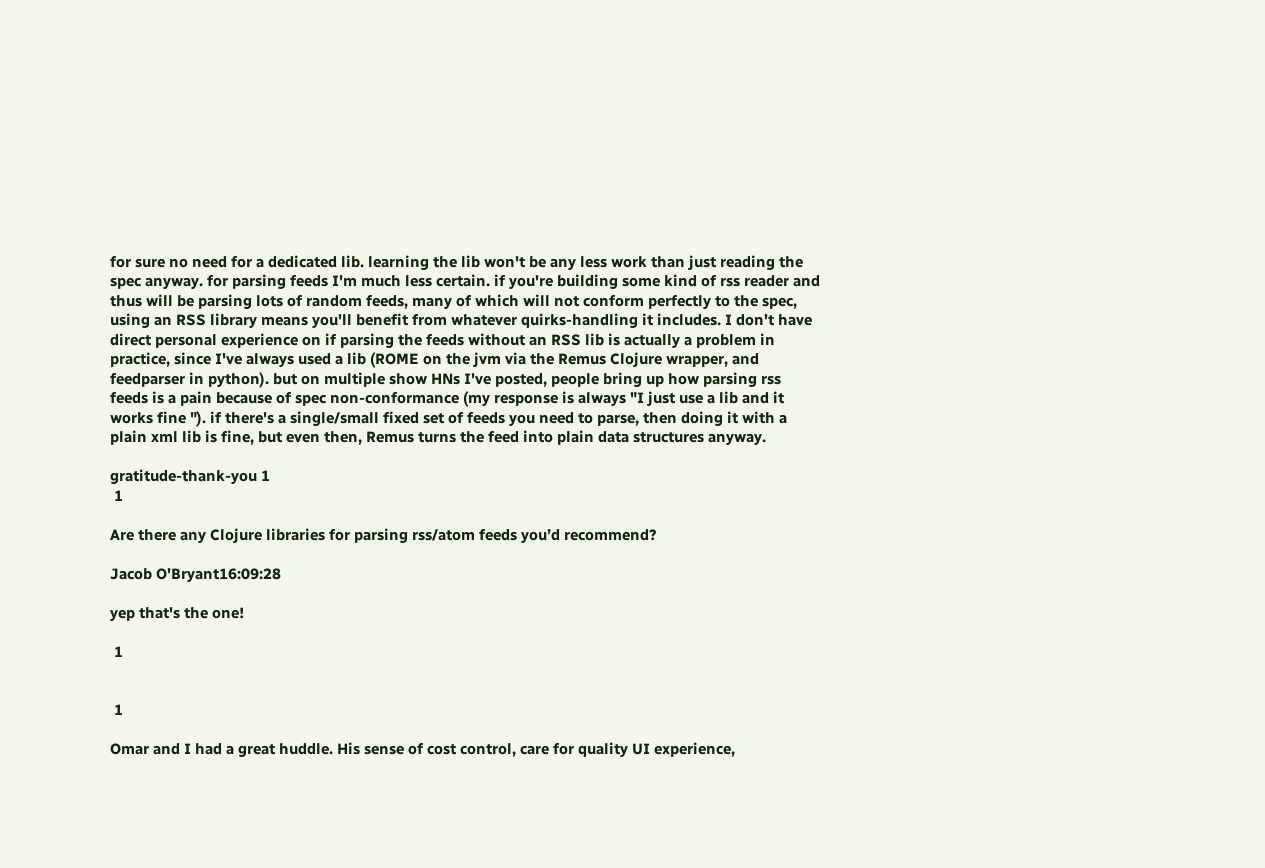for sure no need for a dedicated lib. learning the lib won't be any less work than just reading the spec anyway. for parsing feeds I'm much less certain. if you're building some kind of rss reader and thus will be parsing lots of random feeds, many of which will not conform perfectly to the spec, using an RSS library means you'll benefit from whatever quirks-handling it includes. I don't have direct personal experience on if parsing the feeds without an RSS lib is actually a problem in practice, since I've always used a lib (ROME on the jvm via the Remus Clojure wrapper, and feedparser in python). but on multiple show HNs I've posted, people bring up how parsing rss feeds is a pain because of spec non-conformance (my response is always "I just use a lib and it works fine "). if there's a single/small fixed set of feeds you need to parse, then doing it with a plain xml lib is fine, but even then, Remus turns the feed into plain data structures anyway.

gratitude-thank-you 1
 1

Are there any Clojure libraries for parsing rss/atom feeds you’d recommend?

Jacob O'Bryant16:09:28

yep that's the one!

 1


 1

Omar and I had a great huddle. His sense of cost control, care for quality UI experience,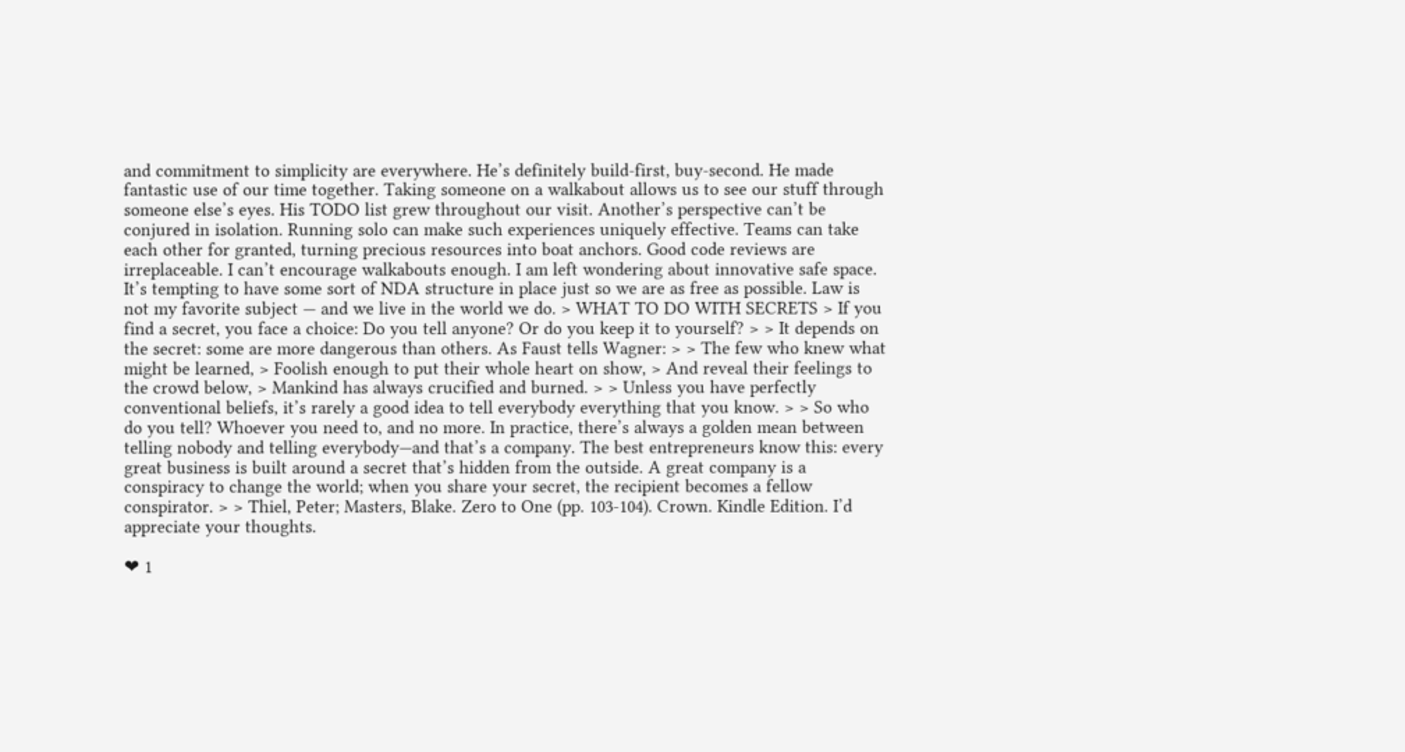and commitment to simplicity are everywhere. He’s definitely build-first, buy-second. He made fantastic use of our time together. Taking someone on a walkabout allows us to see our stuff through someone else’s eyes. His TODO list grew throughout our visit. Another’s perspective can’t be conjured in isolation. Running solo can make such experiences uniquely effective. Teams can take each other for granted, turning precious resources into boat anchors. Good code reviews are irreplaceable. I can’t encourage walkabouts enough. I am left wondering about innovative safe space. It’s tempting to have some sort of NDA structure in place just so we are as free as possible. Law is not my favorite subject — and we live in the world we do. > WHAT TO DO WITH SECRETS > If you find a secret, you face a choice: Do you tell anyone? Or do you keep it to yourself? > > It depends on the secret: some are more dangerous than others. As Faust tells Wagner: > > The few who knew what might be learned, > Foolish enough to put their whole heart on show, > And reveal their feelings to the crowd below, > Mankind has always crucified and burned. > > Unless you have perfectly conventional beliefs, it’s rarely a good idea to tell everybody everything that you know. > > So who do you tell? Whoever you need to, and no more. In practice, there’s always a golden mean between telling nobody and telling everybody—and that’s a company. The best entrepreneurs know this: every great business is built around a secret that’s hidden from the outside. A great company is a conspiracy to change the world; when you share your secret, the recipient becomes a fellow conspirator. > > Thiel, Peter; Masters, Blake. Zero to One (pp. 103-104). Crown. Kindle Edition. I’d appreciate your thoughts.

❤ 1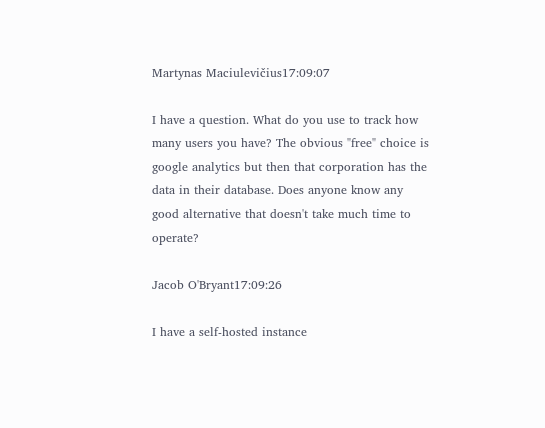Martynas Maciulevičius17:09:07

I have a question. What do you use to track how many users you have? The obvious "free" choice is google analytics but then that corporation has the data in their database. Does anyone know any good alternative that doesn't take much time to operate?

Jacob O'Bryant17:09:26

I have a self-hosted instance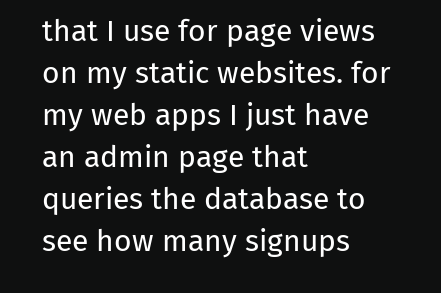that I use for page views on my static websites. for my web apps I just have an admin page that queries the database to see how many signups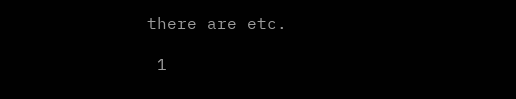there are etc.

 1